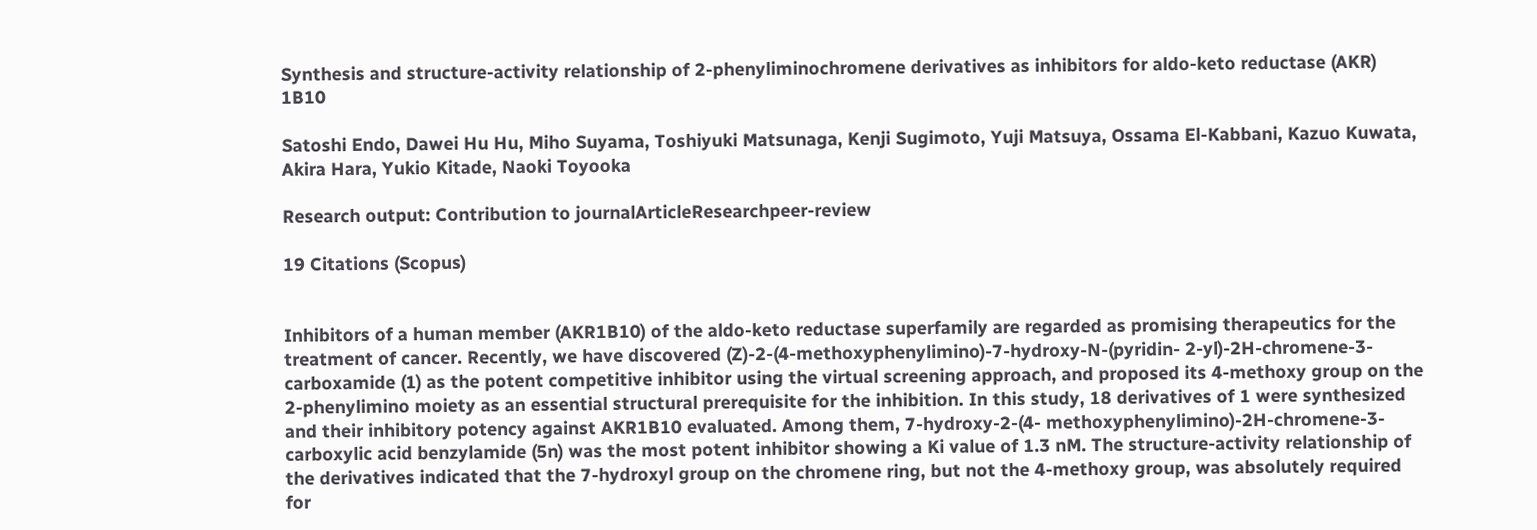Synthesis and structure-activity relationship of 2-phenyliminochromene derivatives as inhibitors for aldo-keto reductase (AKR) 1B10

Satoshi Endo, Dawei Hu Hu, Miho Suyama, Toshiyuki Matsunaga, Kenji Sugimoto, Yuji Matsuya, Ossama El-Kabbani, Kazuo Kuwata, Akira Hara, Yukio Kitade, Naoki Toyooka

Research output: Contribution to journalArticleResearchpeer-review

19 Citations (Scopus)


Inhibitors of a human member (AKR1B10) of the aldo-keto reductase superfamily are regarded as promising therapeutics for the treatment of cancer. Recently, we have discovered (Z)-2-(4-methoxyphenylimino)-7-hydroxy-N-(pyridin- 2-yl)-2H-chromene-3-carboxamide (1) as the potent competitive inhibitor using the virtual screening approach, and proposed its 4-methoxy group on the 2-phenylimino moiety as an essential structural prerequisite for the inhibition. In this study, 18 derivatives of 1 were synthesized and their inhibitory potency against AKR1B10 evaluated. Among them, 7-hydroxy-2-(4- methoxyphenylimino)-2H-chromene-3-carboxylic acid benzylamide (5n) was the most potent inhibitor showing a Ki value of 1.3 nM. The structure-activity relationship of the derivatives indicated that the 7-hydroxyl group on the chromene ring, but not the 4-methoxy group, was absolutely required for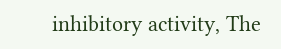inhibitory activity, The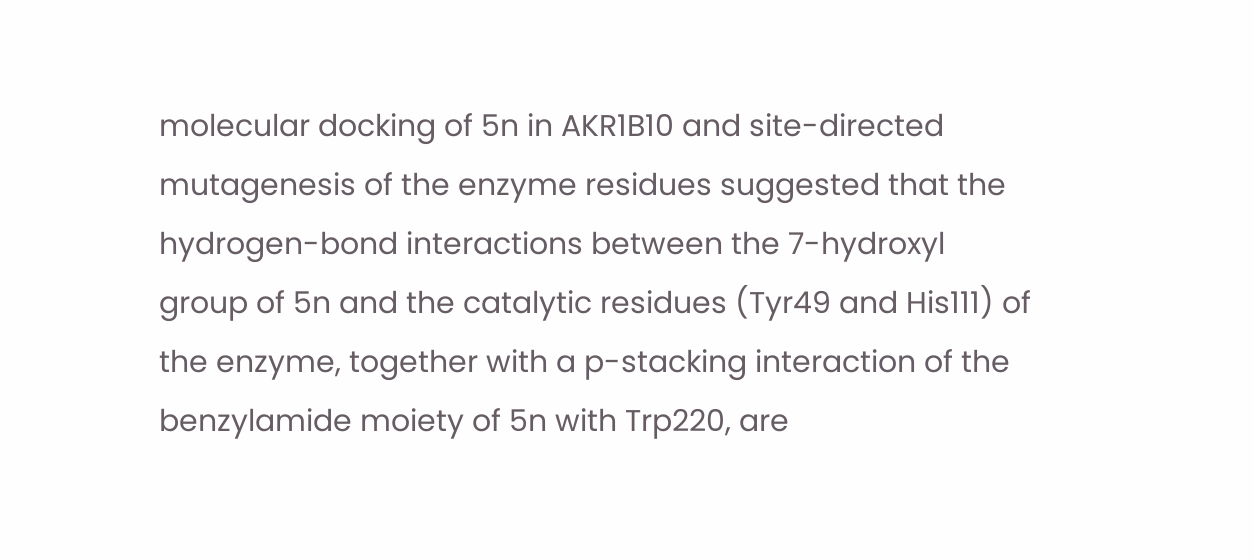molecular docking of 5n in AKR1B10 and site-directed mutagenesis of the enzyme residues suggested that the hydrogen-bond interactions between the 7-hydroxyl group of 5n and the catalytic residues (Tyr49 and His111) of the enzyme, together with a p-stacking interaction of the benzylamide moiety of 5n with Trp220, are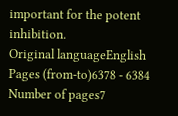important for the potent inhibition.
Original languageEnglish
Pages (from-to)6378 - 6384
Number of pages7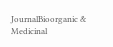JournalBioorganic & Medicinal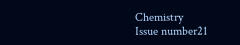Chemistry
Issue number21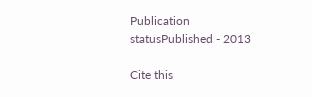Publication statusPublished - 2013

Cite this